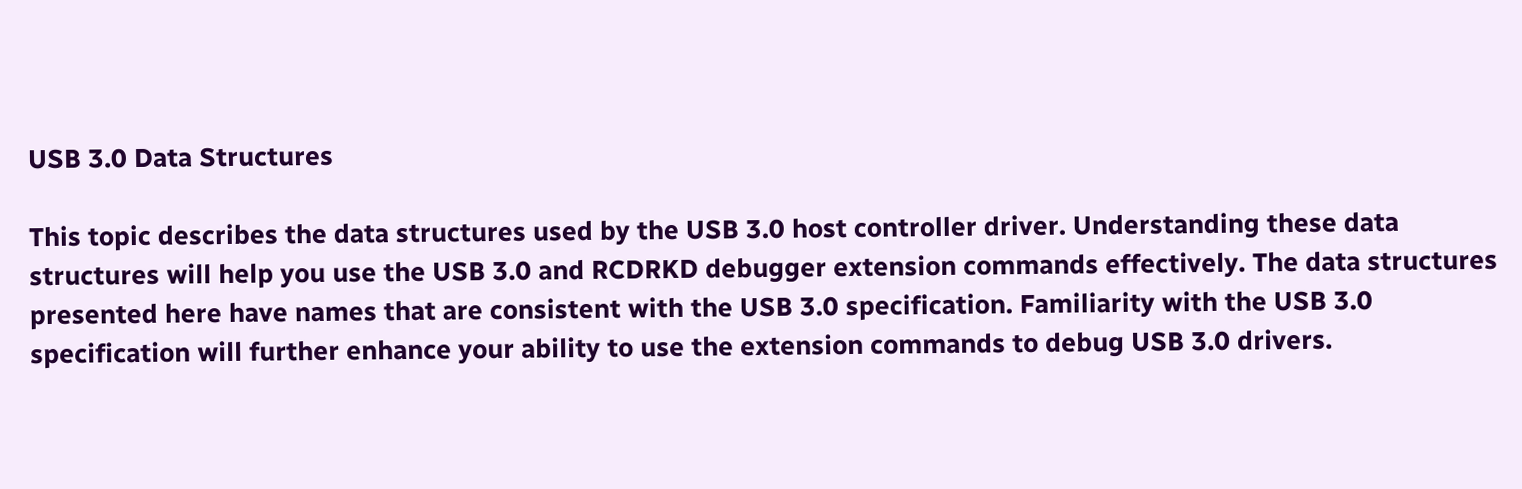USB 3.0 Data Structures

This topic describes the data structures used by the USB 3.0 host controller driver. Understanding these data structures will help you use the USB 3.0 and RCDRKD debugger extension commands effectively. The data structures presented here have names that are consistent with the USB 3.0 specification. Familiarity with the USB 3.0 specification will further enhance your ability to use the extension commands to debug USB 3.0 drivers.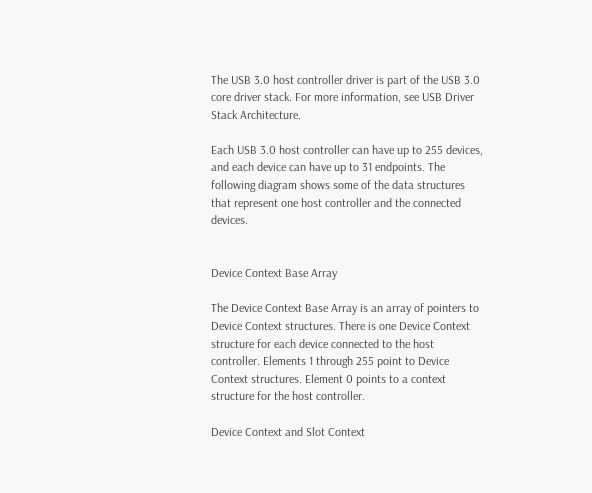The USB 3.0 host controller driver is part of the USB 3.0 core driver stack. For more information, see USB Driver Stack Architecture.

Each USB 3.0 host controller can have up to 255 devices, and each device can have up to 31 endpoints. The following diagram shows some of the data structures that represent one host controller and the connected devices.


Device Context Base Array

The Device Context Base Array is an array of pointers to Device Context structures. There is one Device Context structure for each device connected to the host controller. Elements 1 through 255 point to Device Context structures. Element 0 points to a context structure for the host controller.

Device Context and Slot Context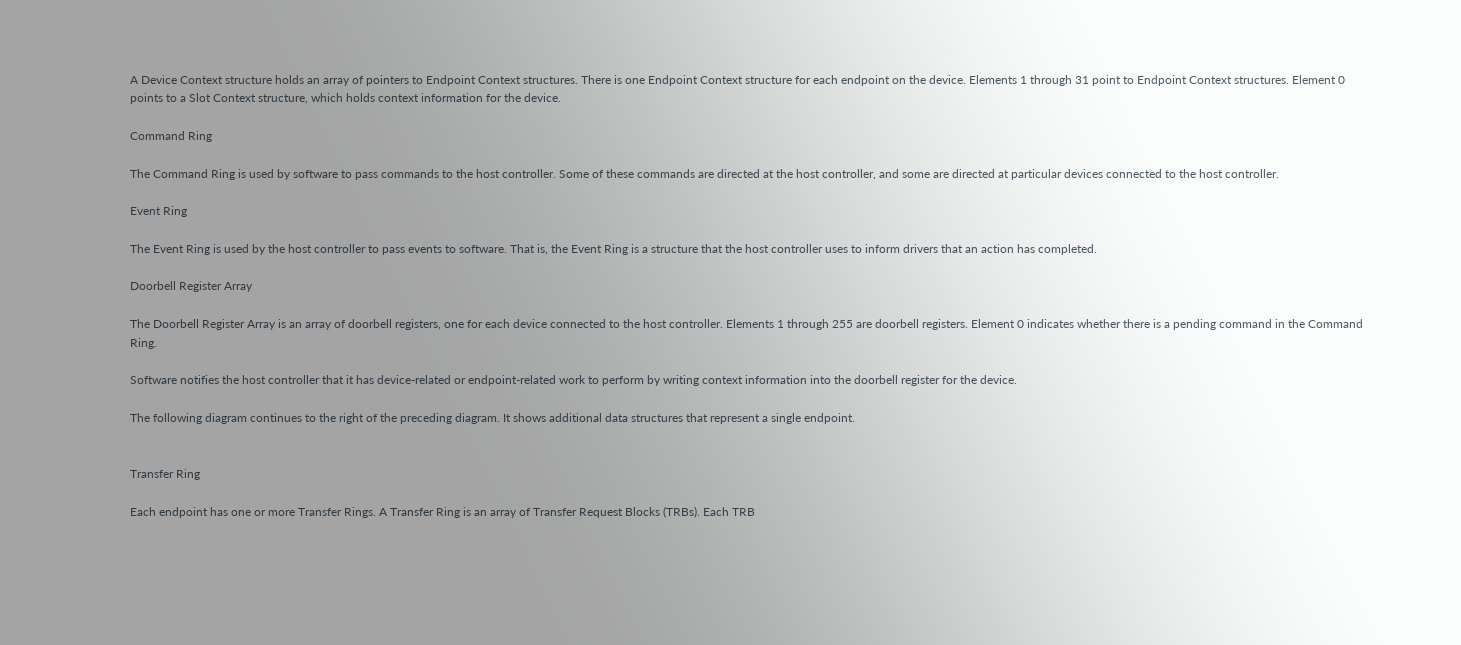A Device Context structure holds an array of pointers to Endpoint Context structures. There is one Endpoint Context structure for each endpoint on the device. Elements 1 through 31 point to Endpoint Context structures. Element 0 points to a Slot Context structure, which holds context information for the device.

Command Ring

The Command Ring is used by software to pass commands to the host controller. Some of these commands are directed at the host controller, and some are directed at particular devices connected to the host controller.

Event Ring

The Event Ring is used by the host controller to pass events to software. That is, the Event Ring is a structure that the host controller uses to inform drivers that an action has completed.

Doorbell Register Array

The Doorbell Register Array is an array of doorbell registers, one for each device connected to the host controller. Elements 1 through 255 are doorbell registers. Element 0 indicates whether there is a pending command in the Command Ring.

Software notifies the host controller that it has device-related or endpoint-related work to perform by writing context information into the doorbell register for the device.

The following diagram continues to the right of the preceding diagram. It shows additional data structures that represent a single endpoint.


Transfer Ring

Each endpoint has one or more Transfer Rings. A Transfer Ring is an array of Transfer Request Blocks (TRBs). Each TRB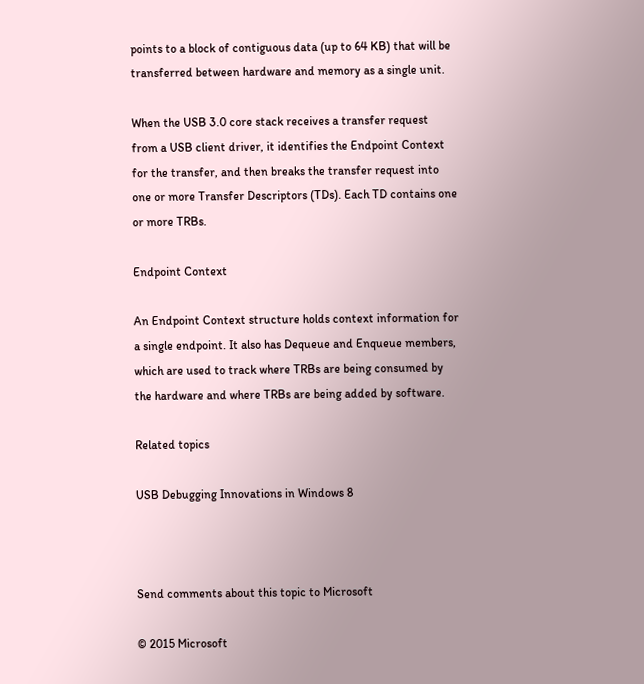points to a block of contiguous data (up to 64 KB) that will be transferred between hardware and memory as a single unit.

When the USB 3.0 core stack receives a transfer request from a USB client driver, it identifies the Endpoint Context for the transfer, and then breaks the transfer request into one or more Transfer Descriptors (TDs). Each TD contains one or more TRBs.

Endpoint Context

An Endpoint Context structure holds context information for a single endpoint. It also has Dequeue and Enqueue members, which are used to track where TRBs are being consumed by the hardware and where TRBs are being added by software.

Related topics

USB Debugging Innovations in Windows 8



Send comments about this topic to Microsoft

© 2015 Microsoft